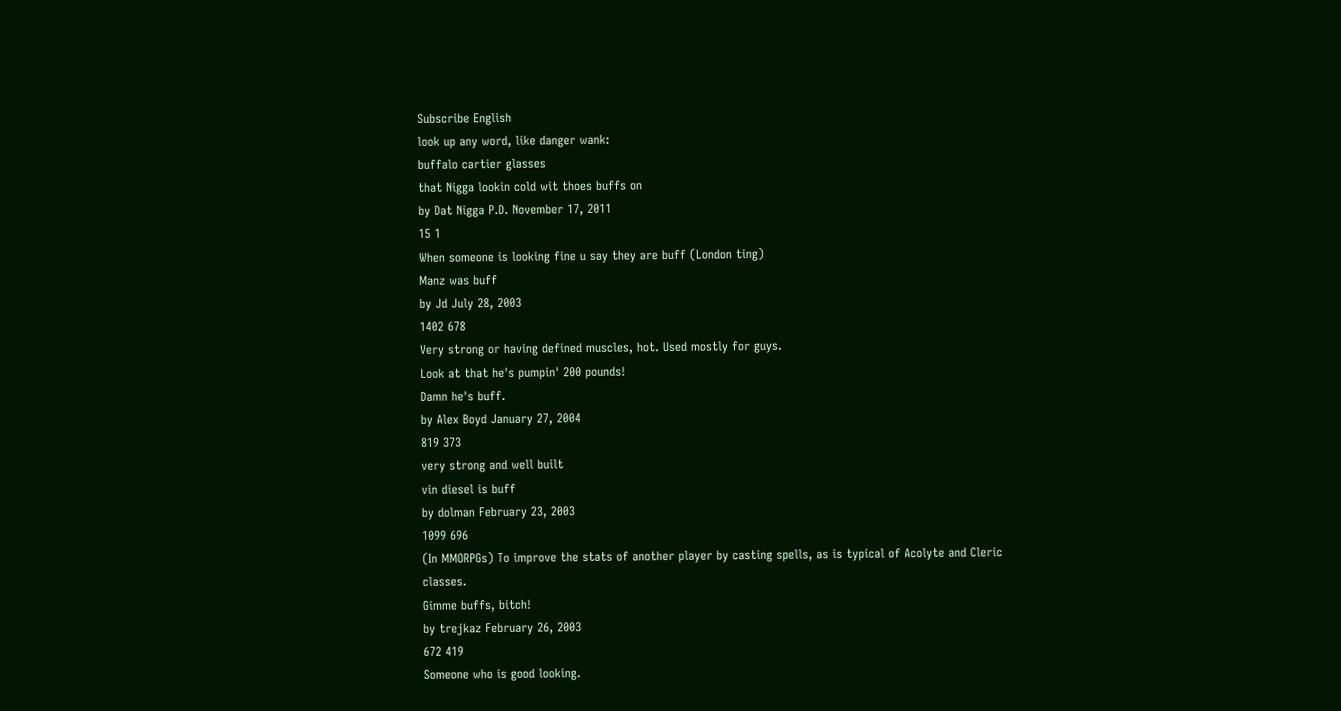Subscribe English
look up any word, like danger wank:
buffalo cartier glasses
that Nigga lookin cold wit thoes buffs on
by Dat Nigga P.D. November 17, 2011
15 1
When someone is looking fine u say they are buff (London ting)
Manz was buff
by Jd July 28, 2003
1402 678
Very strong or having defined muscles, hot. Used mostly for guys.
Look at that he's pumpin' 200 pounds!
Damn he's buff.
by Alex Boyd January 27, 2004
819 373
very strong and well built
vin diesel is buff
by dolman February 23, 2003
1099 696
(In MMORPGs) To improve the stats of another player by casting spells, as is typical of Acolyte and Cleric classes.
Gimme buffs, bitch!
by trejkaz February 26, 2003
672 419
Someone who is good looking.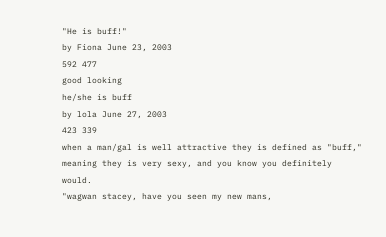"He is buff!"
by Fiona June 23, 2003
592 477
good looking
he/she is buff
by lola June 27, 2003
423 339
when a man/gal is well attractive they is defined as "buff," meaning they is very sexy, and you know you definitely would.
"wagwan stacey, have you seen my new mans,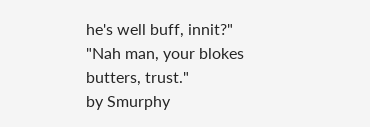he's well buff, innit?"
"Nah man, your blokes butters, trust."
by Smurphy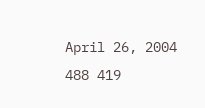April 26, 2004
488 419